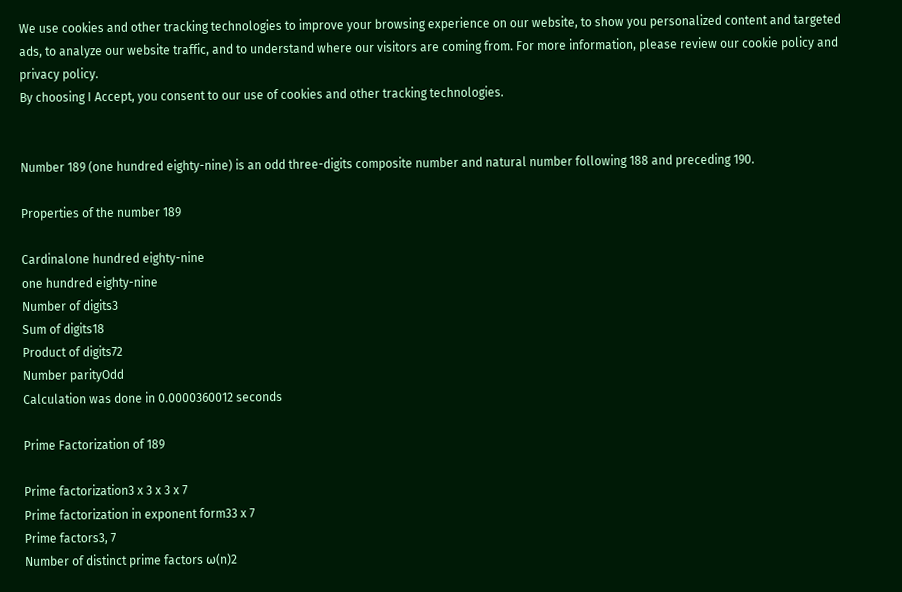We use cookies and other tracking technologies to improve your browsing experience on our website, to show you personalized content and targeted ads, to analyze our website traffic, and to understand where our visitors are coming from. For more information, please review our cookie policy and privacy policy.
By choosing I Accept, you consent to our use of cookies and other tracking technologies.


Number 189 (one hundred eighty-nine) is an odd three-digits composite number and natural number following 188 and preceding 190.

Properties of the number 189

Cardinalone hundred eighty-nine
one hundred eighty-nine
Number of digits3
Sum of digits18
Product of digits72
Number parityOdd
Calculation was done in 0.0000360012 seconds

Prime Factorization of 189

Prime factorization3 x 3 x 3 x 7
Prime factorization in exponent form33 x 7
Prime factors3, 7
Number of distinct prime factors ω(n)2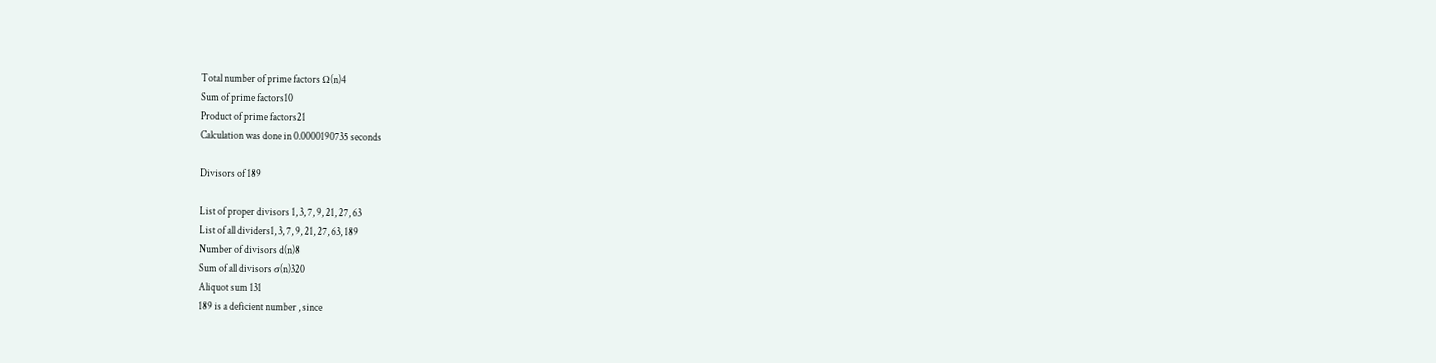Total number of prime factors Ω(n)4
Sum of prime factors10
Product of prime factors21
Calculation was done in 0.0000190735 seconds

Divisors of 189

List of proper divisors 1, 3, 7, 9, 21, 27, 63
List of all dividers1, 3, 7, 9, 21, 27, 63, 189
Number of divisors d(n)8
Sum of all divisors σ(n)320
Aliquot sum 131
189 is a deficient number , since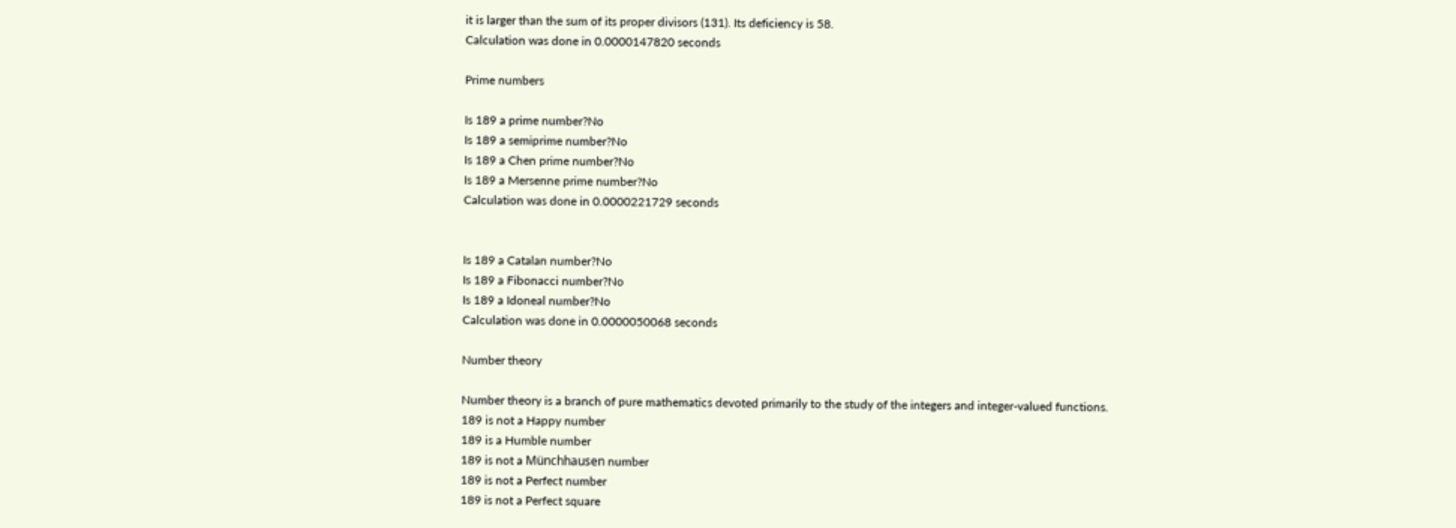it is larger than the sum of its proper divisors (131). Its deficiency is 58.
Calculation was done in 0.0000147820 seconds

Prime numbers

Is 189 a prime number?No
Is 189 a semiprime number?No
Is 189 a Chen prime number?No
Is 189 a Mersenne prime number?No
Calculation was done in 0.0000221729 seconds


Is 189 a Catalan number?No
Is 189 a Fibonacci number?No
Is 189 a Idoneal number?No
Calculation was done in 0.0000050068 seconds

Number theory

Number theory is a branch of pure mathematics devoted primarily to the study of the integers and integer-valued functions.
189 is not a Happy number
189 is a Humble number
189 is not a Münchhausen number
189 is not a Perfect number
189 is not a Perfect square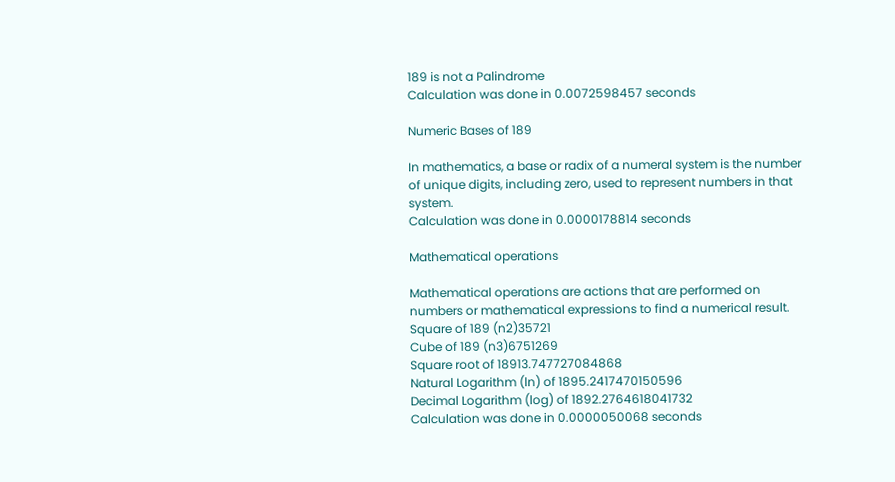189 is not a Palindrome
Calculation was done in 0.0072598457 seconds

Numeric Bases of 189

In mathematics, a base or radix of a numeral system is the number of unique digits, including zero, used to represent numbers in that system.
Calculation was done in 0.0000178814 seconds

Mathematical operations

Mathematical operations are actions that are performed on numbers or mathematical expressions to find a numerical result.
Square of 189 (n2)35721
Cube of 189 (n3)6751269
Square root of 18913.747727084868
Natural Logarithm (ln) of 1895.2417470150596
Decimal Logarithm (log) of 1892.2764618041732
Calculation was done in 0.0000050068 seconds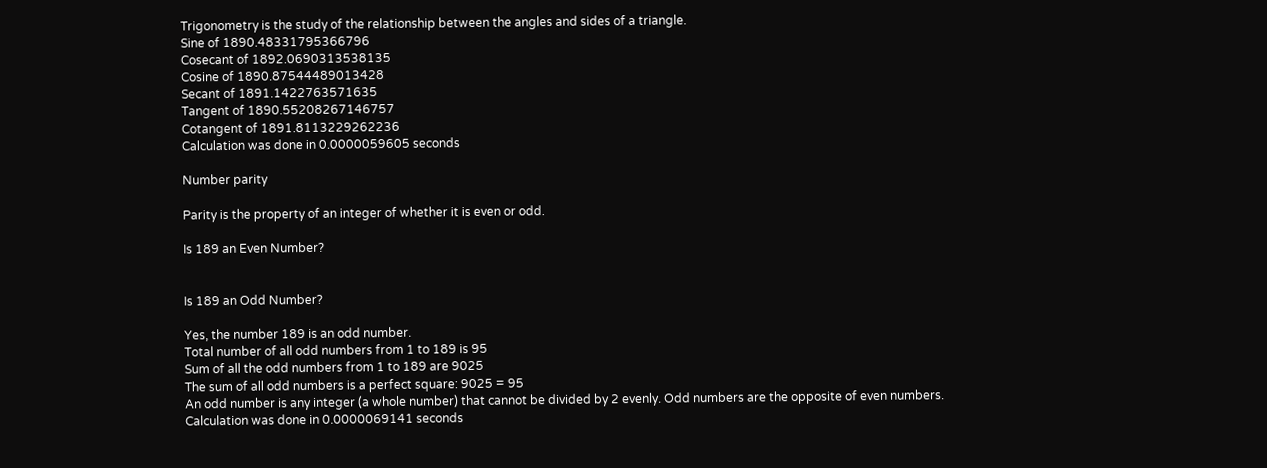Trigonometry is the study of the relationship between the angles and sides of a triangle.
Sine of 1890.48331795366796
Cosecant of 1892.0690313538135
Cosine of 1890.87544489013428
Secant of 1891.1422763571635
Tangent of 1890.55208267146757
Cotangent of 1891.8113229262236
Calculation was done in 0.0000059605 seconds

Number parity

Parity is the property of an integer of whether it is even or odd.

Is 189 an Even Number?


Is 189 an Odd Number?

Yes, the number 189 is an odd number.
Total number of all odd numbers from 1 to 189 is 95
Sum of all the odd numbers from 1 to 189 are 9025
The sum of all odd numbers is a perfect square: 9025 = 95
An odd number is any integer (a whole number) that cannot be divided by 2 evenly. Odd numbers are the opposite of even numbers.
Calculation was done in 0.0000069141 seconds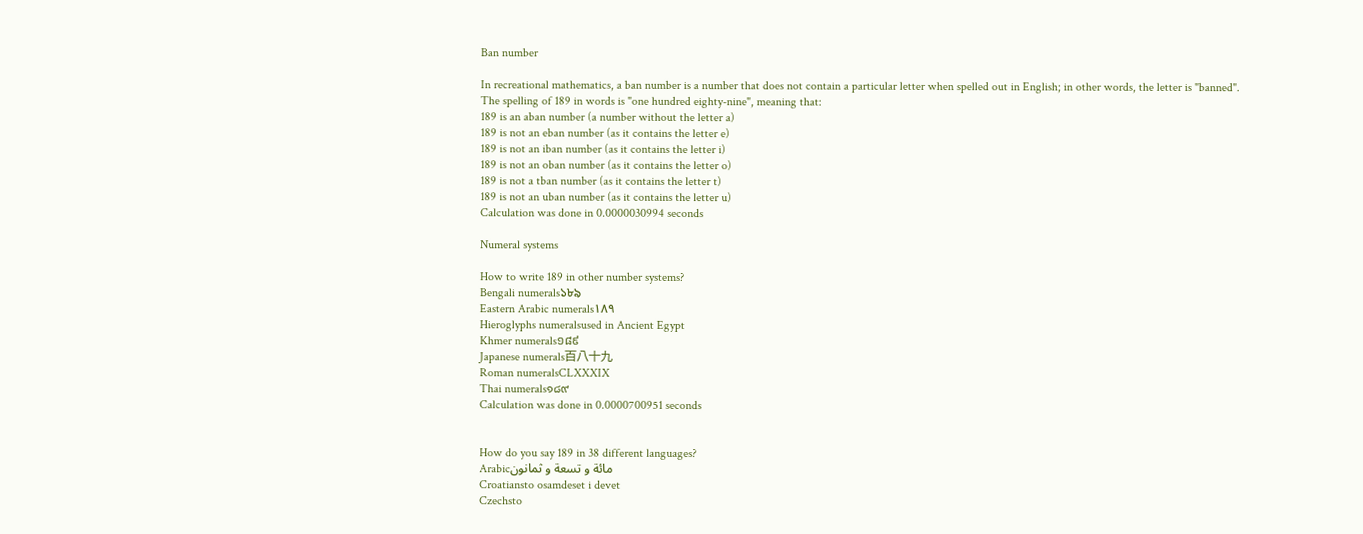Ban number

In recreational mathematics, a ban number is a number that does not contain a particular letter when spelled out in English; in other words, the letter is "banned".
The spelling of 189 in words is "one hundred eighty-nine", meaning that:
189 is an aban number (a number without the letter a)
189 is not an eban number (as it contains the letter e)
189 is not an iban number (as it contains the letter i)
189 is not an oban number (as it contains the letter o)
189 is not a tban number (as it contains the letter t)
189 is not an uban number (as it contains the letter u)
Calculation was done in 0.0000030994 seconds

Numeral systems

How to write 189 in other number systems?
Bengali numerals১৮৯
Eastern Arabic numerals١٨٩
Hieroglyphs numeralsused in Ancient Egypt
Khmer numerals១៨៩
Japanese numerals百八十九
Roman numeralsCLXXXIX
Thai numerals๑๘๙
Calculation was done in 0.0000700951 seconds


How do you say 189 in 38 different languages?
Arabicمائة و تسعة و ثمانون
Croatiansto osamdeset i devet
Czechsto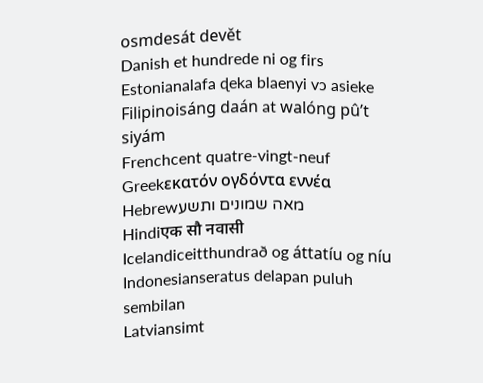osmdesát devět
Danish et hundrede ni og firs
Estonianalafa ɖeka blaenyi vɔ asieke
Filipinoisáng daán at walóng pû’t siyám
Frenchcent quatre-vingt-neuf
Greekεκατόν ογδόντα εννέα
Hebrewמאה שמונים ותשע
Hindiएक सौ नवासी
Icelandiceitthundrað og áttatíu og níu
Indonesianseratus delapan puluh sembilan
Latviansimt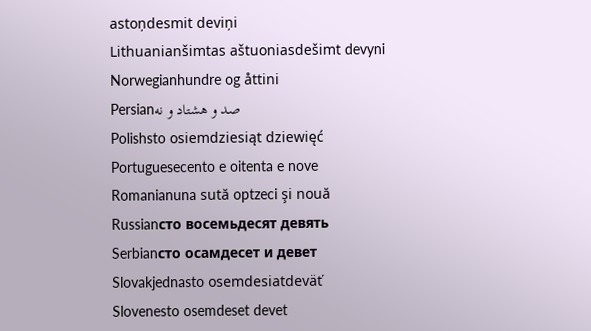astoņdesmit deviņi
Lithuanianšimtas aštuoniasdešimt devyni
Norwegianhundre og åttini
Persianصد و هشتاد و نه
Polishsto osiemdziesiąt dziewięć
Portuguesecento e oitenta e nove
Romanianuna sută optzeci şi nouă
Russianсто восемьдесят девять
Serbianсто осамдесет и девет
Slovakjednasto osemdesiatdeväť
Slovenesto osemdeset devet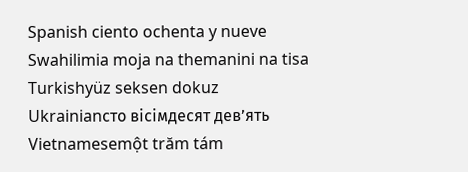Spanish ciento ochenta y nueve
Swahilimia moja na themanini na tisa
Turkishyüz seksen dokuz
Ukrainianсто вісімдесят девʼять
Vietnamesemột trăm tám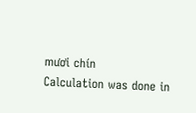mươi chín
Calculation was done in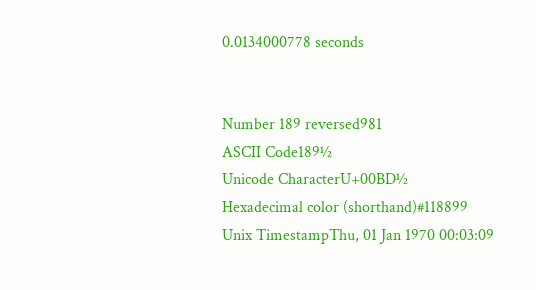0.0134000778 seconds


Number 189 reversed981
ASCII Code189½
Unicode CharacterU+00BD½
Hexadecimal color (shorthand)#118899
Unix TimestampThu, 01 Jan 1970 00:03:09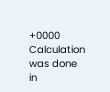+0000
Calculation was done in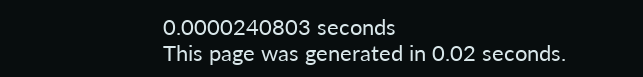0.0000240803 seconds
This page was generated in 0.02 seconds.